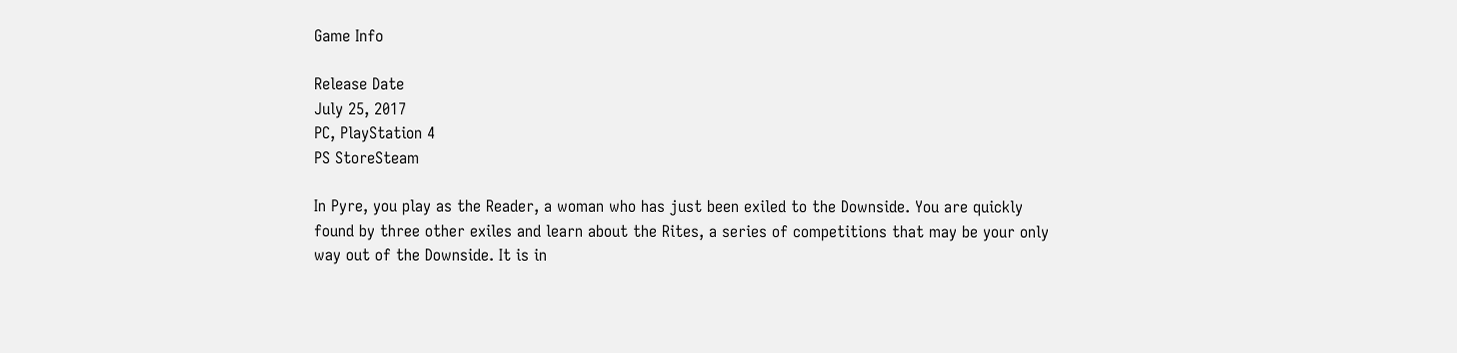Game Info

Release Date
July 25, 2017
PC, PlayStation 4
PS StoreSteam

In Pyre, you play as the Reader, a woman who has just been exiled to the Downside. You are quickly found by three other exiles and learn about the Rites, a series of competitions that may be your only way out of the Downside. It is in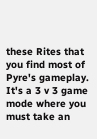these Rites that you find most of Pyre's gameplay. It's a 3 v 3 game mode where you must take an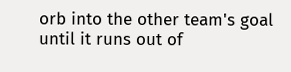orb into the other team's goal until it runs out of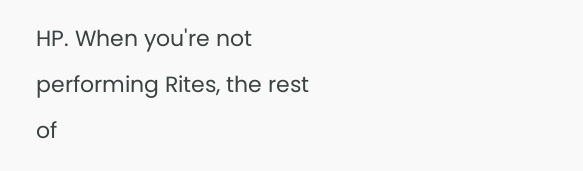HP. When you're not performing Rites, the rest of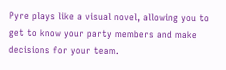Pyre plays like a visual novel, allowing you to get to know your party members and make decisions for your team.